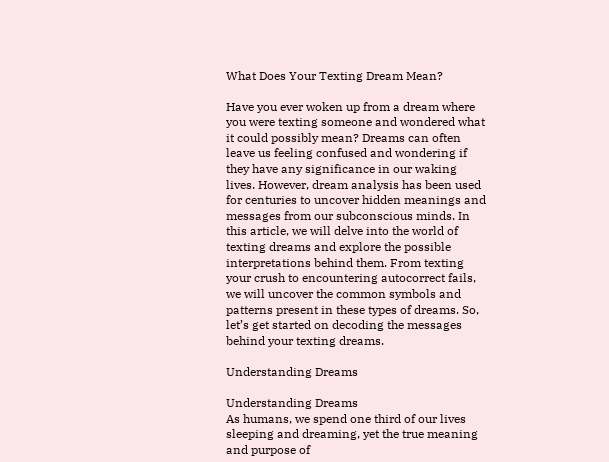What Does Your Texting Dream Mean?

Have you ever woken up from a dream where you were texting someone and wondered what it could possibly mean? Dreams can often leave us feeling confused and wondering if they have any significance in our waking lives. However, dream analysis has been used for centuries to uncover hidden meanings and messages from our subconscious minds. In this article, we will delve into the world of texting dreams and explore the possible interpretations behind them. From texting your crush to encountering autocorrect fails, we will uncover the common symbols and patterns present in these types of dreams. So, let’s get started on decoding the messages behind your texting dreams.

Understanding Dreams

Understanding Dreams
As humans, we spend one third of our lives sleeping and dreaming, yet the true meaning and purpose of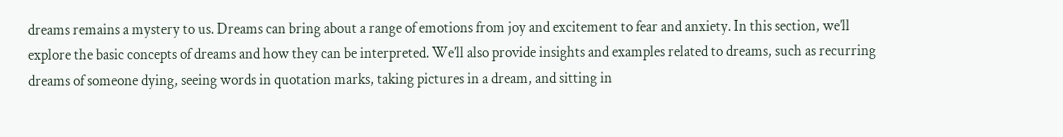dreams remains a mystery to us. Dreams can bring about a range of emotions from joy and excitement to fear and anxiety. In this section, we’ll explore the basic concepts of dreams and how they can be interpreted. We’ll also provide insights and examples related to dreams, such as recurring dreams of someone dying, seeing words in quotation marks, taking pictures in a dream, and sitting in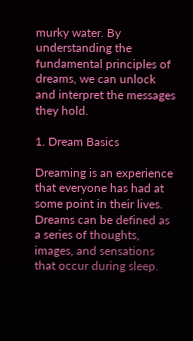murky water. By understanding the fundamental principles of dreams, we can unlock and interpret the messages they hold.

1. Dream Basics

Dreaming is an experience that everyone has had at some point in their lives. Dreams can be defined as a series of thoughts, images, and sensations that occur during sleep.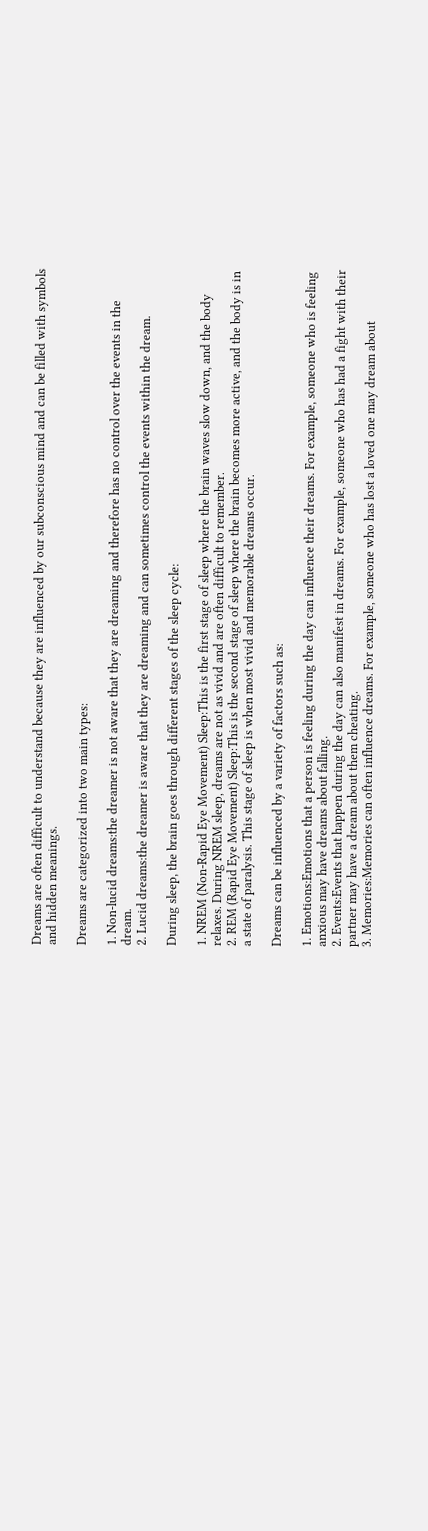Dreams are often difficult to understand because they are influenced by our subconscious mind and can be filled with symbols and hidden meanings.

Dreams are categorized into two main types:

1. Non-lucid dreams:the dreamer is not aware that they are dreaming and therefore has no control over the events in the dream.
2. Lucid dreams:the dreamer is aware that they are dreaming and can sometimes control the events within the dream.

During sleep, the brain goes through different stages of the sleep cycle:

1. NREM (Non-Rapid Eye Movement) Sleep:This is the first stage of sleep where the brain waves slow down, and the body relaxes. During NREM sleep, dreams are not as vivid and are often difficult to remember.
2. REM (Rapid Eye Movement) Sleep:This is the second stage of sleep where the brain becomes more active, and the body is in a state of paralysis. This stage of sleep is when most vivid and memorable dreams occur.

Dreams can be influenced by a variety of factors such as:

1. Emotions:Emotions that a person is feeling during the day can influence their dreams. For example, someone who is feeling anxious may have dreams about falling.
2. Events:Events that happen during the day can also manifest in dreams. For example, someone who has had a fight with their partner may have a dream about them cheating.
3. Memories:Memories can often influence dreams. For example, someone who has lost a loved one may dream about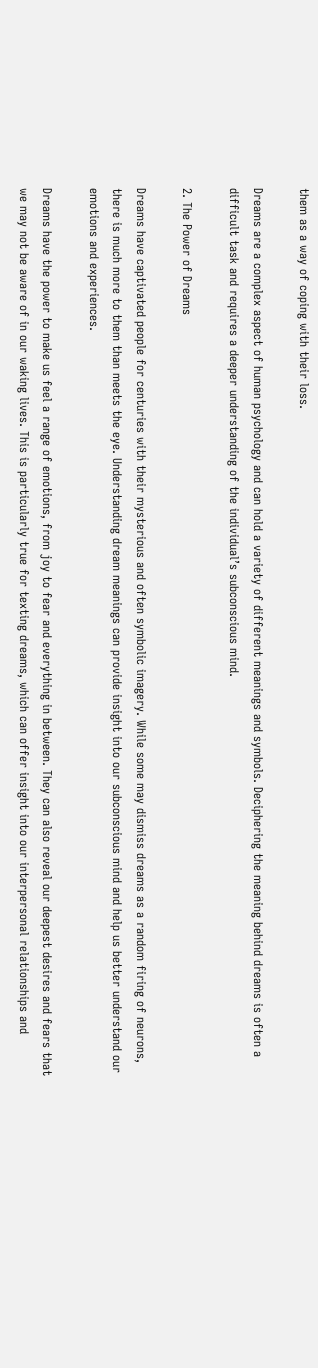them as a way of coping with their loss.

Dreams are a complex aspect of human psychology and can hold a variety of different meanings and symbols. Deciphering the meaning behind dreams is often a difficult task and requires a deeper understanding of the individual’s subconscious mind.

2. The Power of Dreams

Dreams have captivated people for centuries with their mysterious and often symbolic imagery. While some may dismiss dreams as a random firing of neurons, there is much more to them than meets the eye. Understanding dream meanings can provide insight into our subconscious mind and help us better understand our emotions and experiences.

Dreams have the power to make us feel a range of emotions, from joy to fear and everything in between. They can also reveal our deepest desires and fears that we may not be aware of in our waking lives. This is particularly true for texting dreams, which can offer insight into our interpersonal relationships and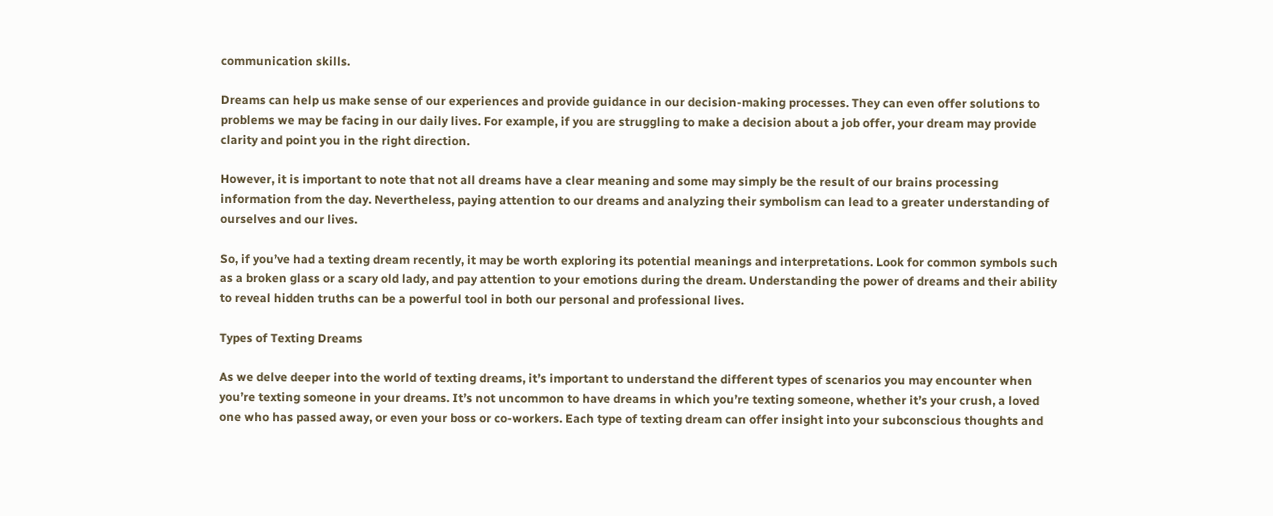communication skills.

Dreams can help us make sense of our experiences and provide guidance in our decision-making processes. They can even offer solutions to problems we may be facing in our daily lives. For example, if you are struggling to make a decision about a job offer, your dream may provide clarity and point you in the right direction.

However, it is important to note that not all dreams have a clear meaning and some may simply be the result of our brains processing information from the day. Nevertheless, paying attention to our dreams and analyzing their symbolism can lead to a greater understanding of ourselves and our lives.

So, if you’ve had a texting dream recently, it may be worth exploring its potential meanings and interpretations. Look for common symbols such as a broken glass or a scary old lady, and pay attention to your emotions during the dream. Understanding the power of dreams and their ability to reveal hidden truths can be a powerful tool in both our personal and professional lives.

Types of Texting Dreams

As we delve deeper into the world of texting dreams, it’s important to understand the different types of scenarios you may encounter when you’re texting someone in your dreams. It’s not uncommon to have dreams in which you’re texting someone, whether it’s your crush, a loved one who has passed away, or even your boss or co-workers. Each type of texting dream can offer insight into your subconscious thoughts and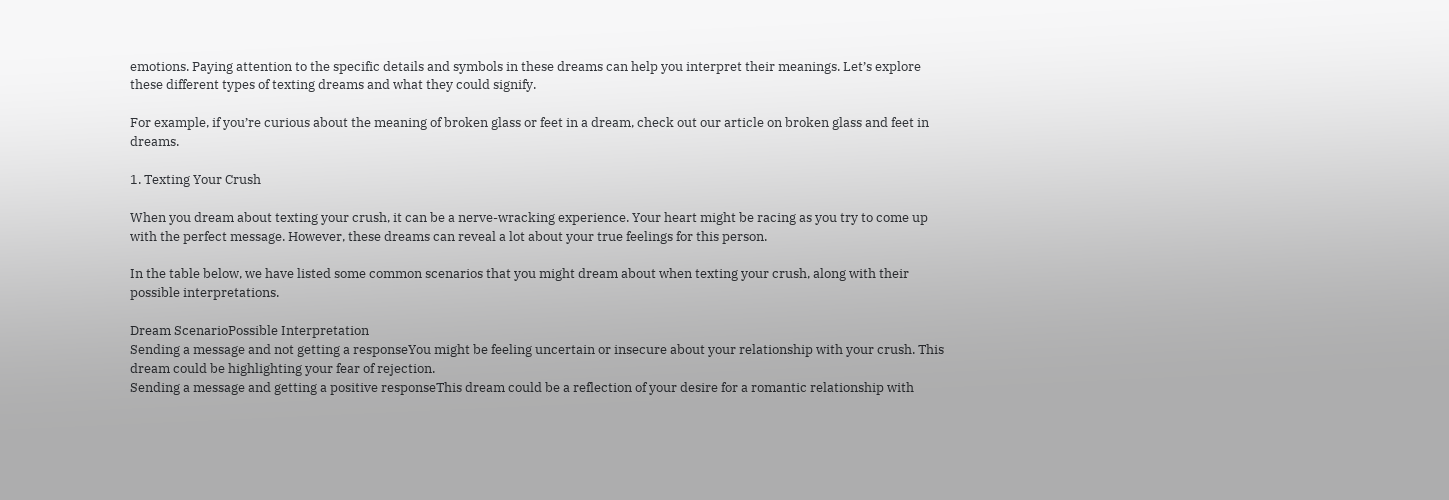emotions. Paying attention to the specific details and symbols in these dreams can help you interpret their meanings. Let’s explore these different types of texting dreams and what they could signify.

For example, if you’re curious about the meaning of broken glass or feet in a dream, check out our article on broken glass and feet in dreams.

1. Texting Your Crush

When you dream about texting your crush, it can be a nerve-wracking experience. Your heart might be racing as you try to come up with the perfect message. However, these dreams can reveal a lot about your true feelings for this person.

In the table below, we have listed some common scenarios that you might dream about when texting your crush, along with their possible interpretations.

Dream ScenarioPossible Interpretation
Sending a message and not getting a responseYou might be feeling uncertain or insecure about your relationship with your crush. This dream could be highlighting your fear of rejection.
Sending a message and getting a positive responseThis dream could be a reflection of your desire for a romantic relationship with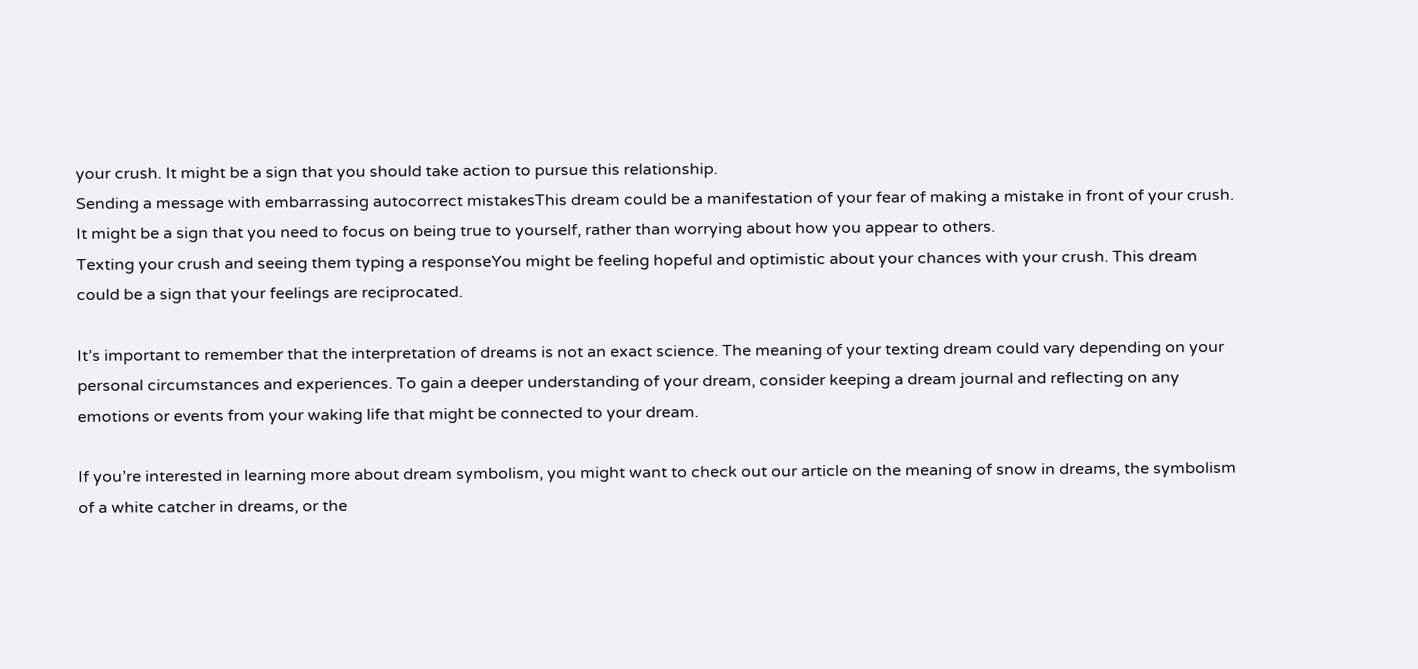your crush. It might be a sign that you should take action to pursue this relationship.
Sending a message with embarrassing autocorrect mistakesThis dream could be a manifestation of your fear of making a mistake in front of your crush. It might be a sign that you need to focus on being true to yourself, rather than worrying about how you appear to others.
Texting your crush and seeing them typing a responseYou might be feeling hopeful and optimistic about your chances with your crush. This dream could be a sign that your feelings are reciprocated.

It’s important to remember that the interpretation of dreams is not an exact science. The meaning of your texting dream could vary depending on your personal circumstances and experiences. To gain a deeper understanding of your dream, consider keeping a dream journal and reflecting on any emotions or events from your waking life that might be connected to your dream.

If you’re interested in learning more about dream symbolism, you might want to check out our article on the meaning of snow in dreams, the symbolism of a white catcher in dreams, or the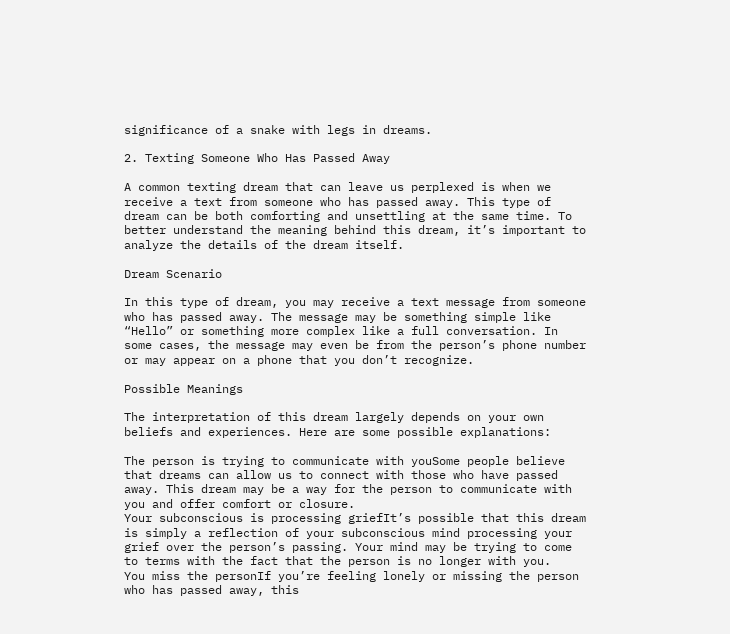significance of a snake with legs in dreams.

2. Texting Someone Who Has Passed Away

A common texting dream that can leave us perplexed is when we receive a text from someone who has passed away. This type of dream can be both comforting and unsettling at the same time. To better understand the meaning behind this dream, it’s important to analyze the details of the dream itself.

Dream Scenario

In this type of dream, you may receive a text message from someone who has passed away. The message may be something simple like “Hello” or something more complex like a full conversation. In some cases, the message may even be from the person’s phone number or may appear on a phone that you don’t recognize.

Possible Meanings

The interpretation of this dream largely depends on your own beliefs and experiences. Here are some possible explanations:

The person is trying to communicate with youSome people believe that dreams can allow us to connect with those who have passed away. This dream may be a way for the person to communicate with you and offer comfort or closure.
Your subconscious is processing griefIt’s possible that this dream is simply a reflection of your subconscious mind processing your grief over the person’s passing. Your mind may be trying to come to terms with the fact that the person is no longer with you.
You miss the personIf you’re feeling lonely or missing the person who has passed away, this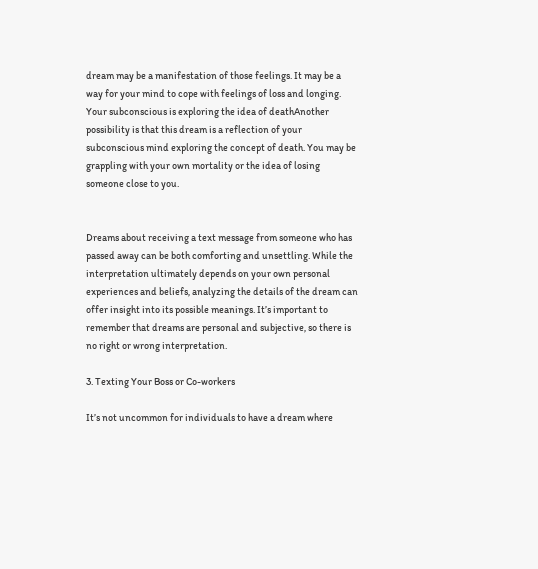dream may be a manifestation of those feelings. It may be a way for your mind to cope with feelings of loss and longing.
Your subconscious is exploring the idea of deathAnother possibility is that this dream is a reflection of your subconscious mind exploring the concept of death. You may be grappling with your own mortality or the idea of losing someone close to you.


Dreams about receiving a text message from someone who has passed away can be both comforting and unsettling. While the interpretation ultimately depends on your own personal experiences and beliefs, analyzing the details of the dream can offer insight into its possible meanings. It’s important to remember that dreams are personal and subjective, so there is no right or wrong interpretation.

3. Texting Your Boss or Co-workers

It’s not uncommon for individuals to have a dream where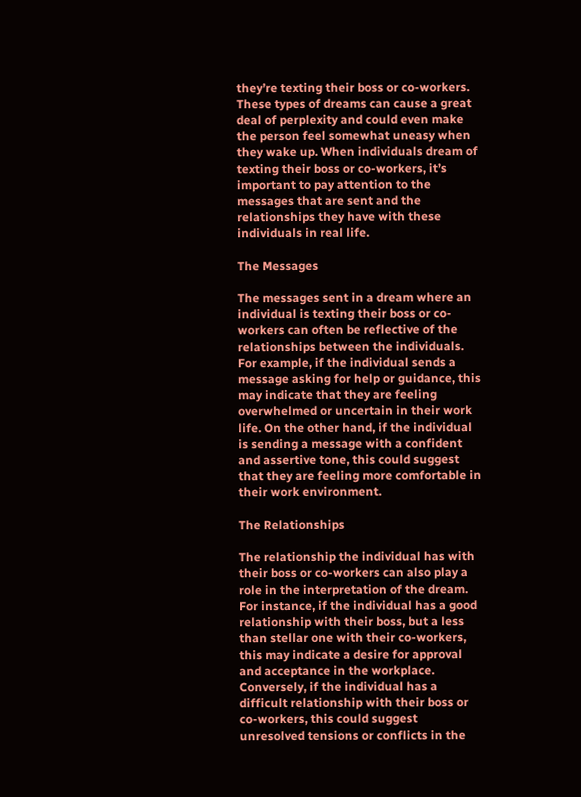they’re texting their boss or co-workers. These types of dreams can cause a great deal of perplexity and could even make the person feel somewhat uneasy when they wake up. When individuals dream of texting their boss or co-workers, it’s important to pay attention to the messages that are sent and the relationships they have with these individuals in real life.

The Messages

The messages sent in a dream where an individual is texting their boss or co-workers can often be reflective of the relationships between the individuals. For example, if the individual sends a message asking for help or guidance, this may indicate that they are feeling overwhelmed or uncertain in their work life. On the other hand, if the individual is sending a message with a confident and assertive tone, this could suggest that they are feeling more comfortable in their work environment.

The Relationships

The relationship the individual has with their boss or co-workers can also play a role in the interpretation of the dream. For instance, if the individual has a good relationship with their boss, but a less than stellar one with their co-workers, this may indicate a desire for approval and acceptance in the workplace. Conversely, if the individual has a difficult relationship with their boss or co-workers, this could suggest unresolved tensions or conflicts in the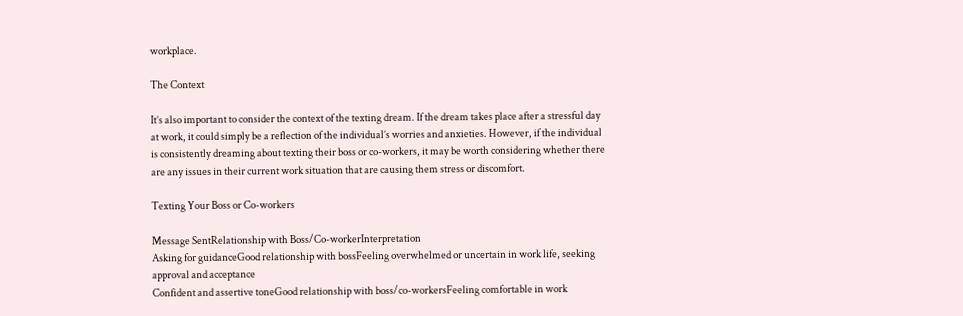workplace.

The Context

It’s also important to consider the context of the texting dream. If the dream takes place after a stressful day at work, it could simply be a reflection of the individual’s worries and anxieties. However, if the individual is consistently dreaming about texting their boss or co-workers, it may be worth considering whether there are any issues in their current work situation that are causing them stress or discomfort.

Texting Your Boss or Co-workers

Message SentRelationship with Boss/Co-workerInterpretation
Asking for guidanceGood relationship with bossFeeling overwhelmed or uncertain in work life, seeking approval and acceptance
Confident and assertive toneGood relationship with boss/co-workersFeeling comfortable in work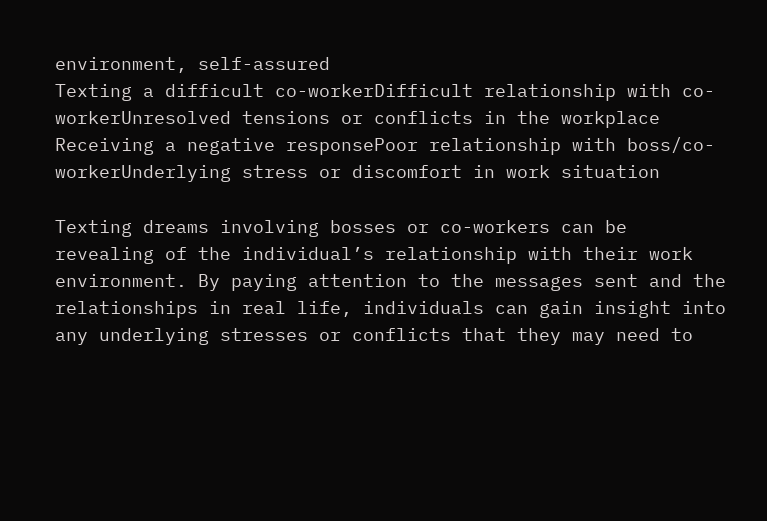environment, self-assured
Texting a difficult co-workerDifficult relationship with co-workerUnresolved tensions or conflicts in the workplace
Receiving a negative responsePoor relationship with boss/co-workerUnderlying stress or discomfort in work situation

Texting dreams involving bosses or co-workers can be revealing of the individual’s relationship with their work environment. By paying attention to the messages sent and the relationships in real life, individuals can gain insight into any underlying stresses or conflicts that they may need to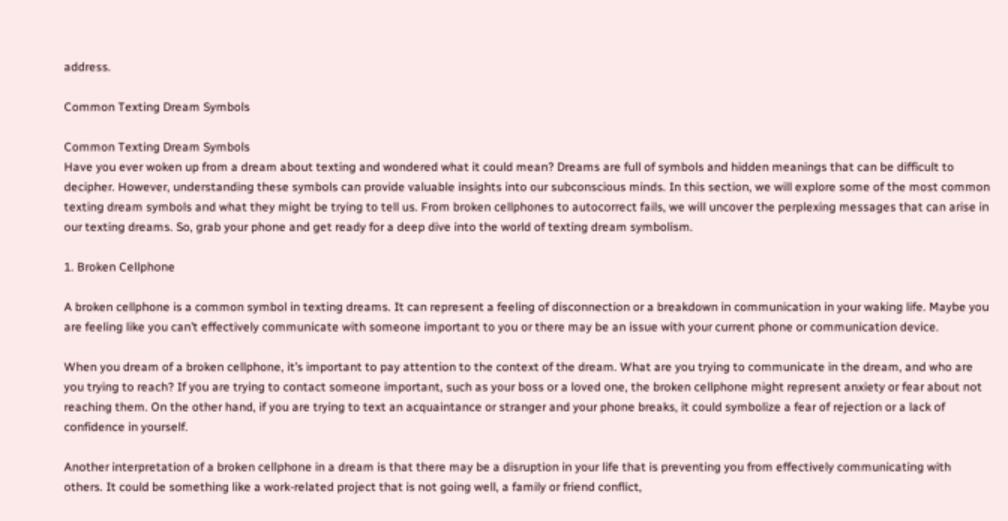address.

Common Texting Dream Symbols

Common Texting Dream Symbols
Have you ever woken up from a dream about texting and wondered what it could mean? Dreams are full of symbols and hidden meanings that can be difficult to decipher. However, understanding these symbols can provide valuable insights into our subconscious minds. In this section, we will explore some of the most common texting dream symbols and what they might be trying to tell us. From broken cellphones to autocorrect fails, we will uncover the perplexing messages that can arise in our texting dreams. So, grab your phone and get ready for a deep dive into the world of texting dream symbolism.

1. Broken Cellphone

A broken cellphone is a common symbol in texting dreams. It can represent a feeling of disconnection or a breakdown in communication in your waking life. Maybe you are feeling like you can’t effectively communicate with someone important to you or there may be an issue with your current phone or communication device.

When you dream of a broken cellphone, it’s important to pay attention to the context of the dream. What are you trying to communicate in the dream, and who are you trying to reach? If you are trying to contact someone important, such as your boss or a loved one, the broken cellphone might represent anxiety or fear about not reaching them. On the other hand, if you are trying to text an acquaintance or stranger and your phone breaks, it could symbolize a fear of rejection or a lack of confidence in yourself.

Another interpretation of a broken cellphone in a dream is that there may be a disruption in your life that is preventing you from effectively communicating with others. It could be something like a work-related project that is not going well, a family or friend conflict,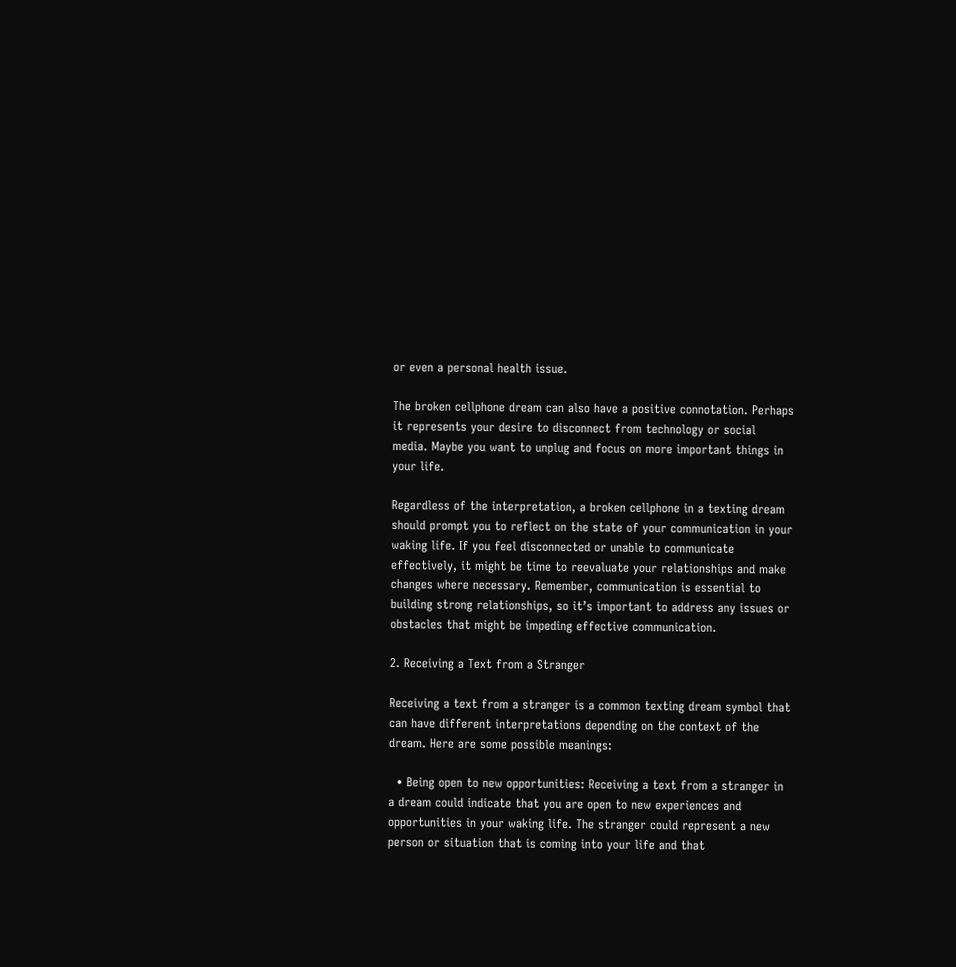or even a personal health issue.

The broken cellphone dream can also have a positive connotation. Perhaps it represents your desire to disconnect from technology or social media. Maybe you want to unplug and focus on more important things in your life.

Regardless of the interpretation, a broken cellphone in a texting dream should prompt you to reflect on the state of your communication in your waking life. If you feel disconnected or unable to communicate effectively, it might be time to reevaluate your relationships and make changes where necessary. Remember, communication is essential to building strong relationships, so it’s important to address any issues or obstacles that might be impeding effective communication.

2. Receiving a Text from a Stranger

Receiving a text from a stranger is a common texting dream symbol that can have different interpretations depending on the context of the dream. Here are some possible meanings:

  • Being open to new opportunities: Receiving a text from a stranger in a dream could indicate that you are open to new experiences and opportunities in your waking life. The stranger could represent a new person or situation that is coming into your life and that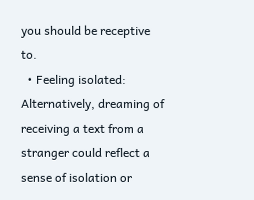you should be receptive to.
  • Feeling isolated: Alternatively, dreaming of receiving a text from a stranger could reflect a sense of isolation or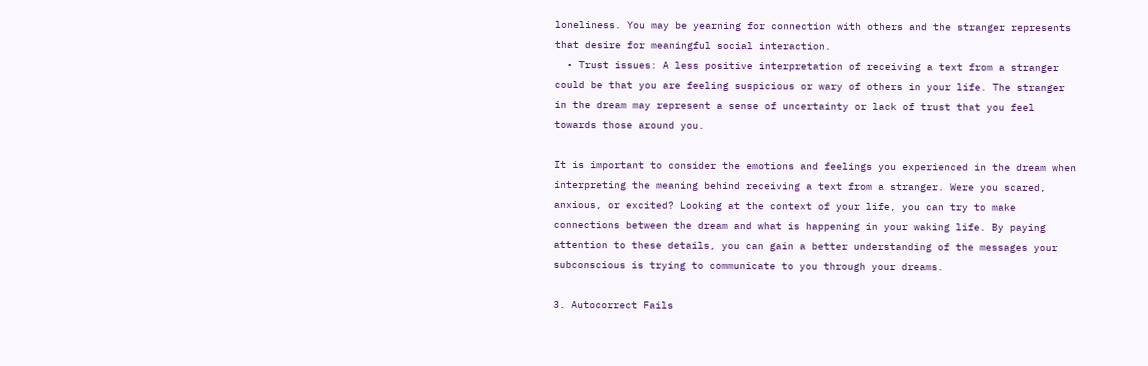loneliness. You may be yearning for connection with others and the stranger represents that desire for meaningful social interaction.
  • Trust issues: A less positive interpretation of receiving a text from a stranger could be that you are feeling suspicious or wary of others in your life. The stranger in the dream may represent a sense of uncertainty or lack of trust that you feel towards those around you.

It is important to consider the emotions and feelings you experienced in the dream when interpreting the meaning behind receiving a text from a stranger. Were you scared, anxious, or excited? Looking at the context of your life, you can try to make connections between the dream and what is happening in your waking life. By paying attention to these details, you can gain a better understanding of the messages your subconscious is trying to communicate to you through your dreams.

3. Autocorrect Fails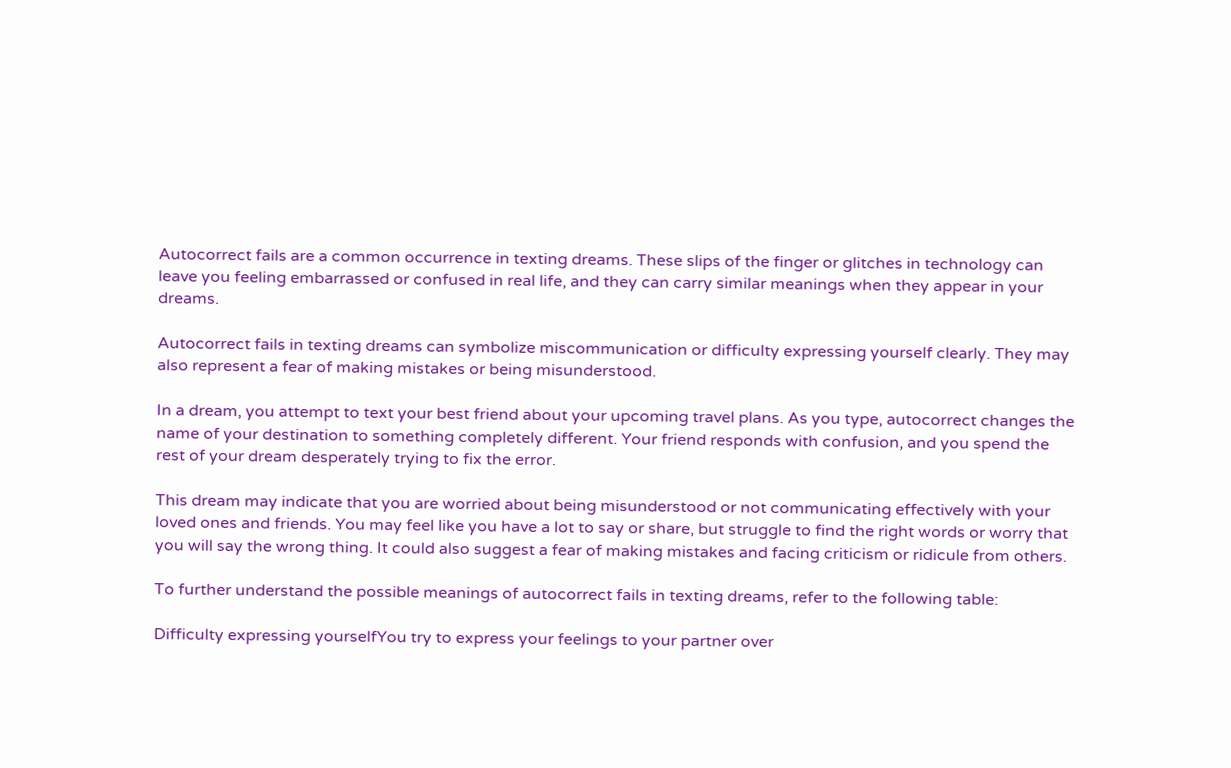Autocorrect fails are a common occurrence in texting dreams. These slips of the finger or glitches in technology can leave you feeling embarrassed or confused in real life, and they can carry similar meanings when they appear in your dreams.

Autocorrect fails in texting dreams can symbolize miscommunication or difficulty expressing yourself clearly. They may also represent a fear of making mistakes or being misunderstood.

In a dream, you attempt to text your best friend about your upcoming travel plans. As you type, autocorrect changes the name of your destination to something completely different. Your friend responds with confusion, and you spend the rest of your dream desperately trying to fix the error.

This dream may indicate that you are worried about being misunderstood or not communicating effectively with your loved ones and friends. You may feel like you have a lot to say or share, but struggle to find the right words or worry that you will say the wrong thing. It could also suggest a fear of making mistakes and facing criticism or ridicule from others.

To further understand the possible meanings of autocorrect fails in texting dreams, refer to the following table:

Difficulty expressing yourselfYou try to express your feelings to your partner over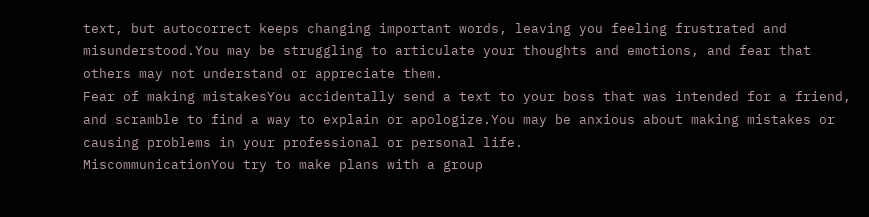text, but autocorrect keeps changing important words, leaving you feeling frustrated and misunderstood.You may be struggling to articulate your thoughts and emotions, and fear that others may not understand or appreciate them.
Fear of making mistakesYou accidentally send a text to your boss that was intended for a friend, and scramble to find a way to explain or apologize.You may be anxious about making mistakes or causing problems in your professional or personal life.
MiscommunicationYou try to make plans with a group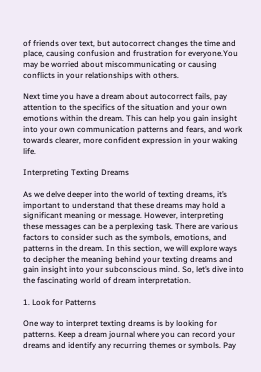of friends over text, but autocorrect changes the time and place, causing confusion and frustration for everyone.You may be worried about miscommunicating or causing conflicts in your relationships with others.

Next time you have a dream about autocorrect fails, pay attention to the specifics of the situation and your own emotions within the dream. This can help you gain insight into your own communication patterns and fears, and work towards clearer, more confident expression in your waking life.

Interpreting Texting Dreams

As we delve deeper into the world of texting dreams, it’s important to understand that these dreams may hold a significant meaning or message. However, interpreting these messages can be a perplexing task. There are various factors to consider such as the symbols, emotions, and patterns in the dream. In this section, we will explore ways to decipher the meaning behind your texting dreams and gain insight into your subconscious mind. So, let’s dive into the fascinating world of dream interpretation.

1. Look for Patterns

One way to interpret texting dreams is by looking for patterns. Keep a dream journal where you can record your dreams and identify any recurring themes or symbols. Pay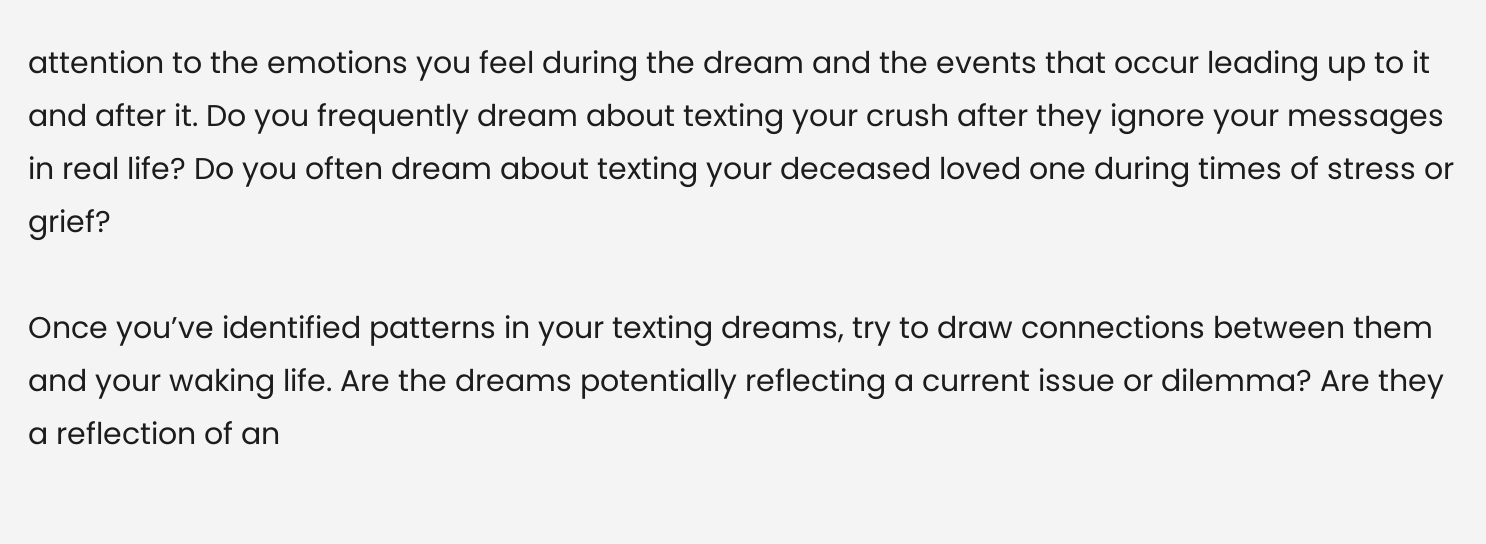attention to the emotions you feel during the dream and the events that occur leading up to it and after it. Do you frequently dream about texting your crush after they ignore your messages in real life? Do you often dream about texting your deceased loved one during times of stress or grief?

Once you’ve identified patterns in your texting dreams, try to draw connections between them and your waking life. Are the dreams potentially reflecting a current issue or dilemma? Are they a reflection of an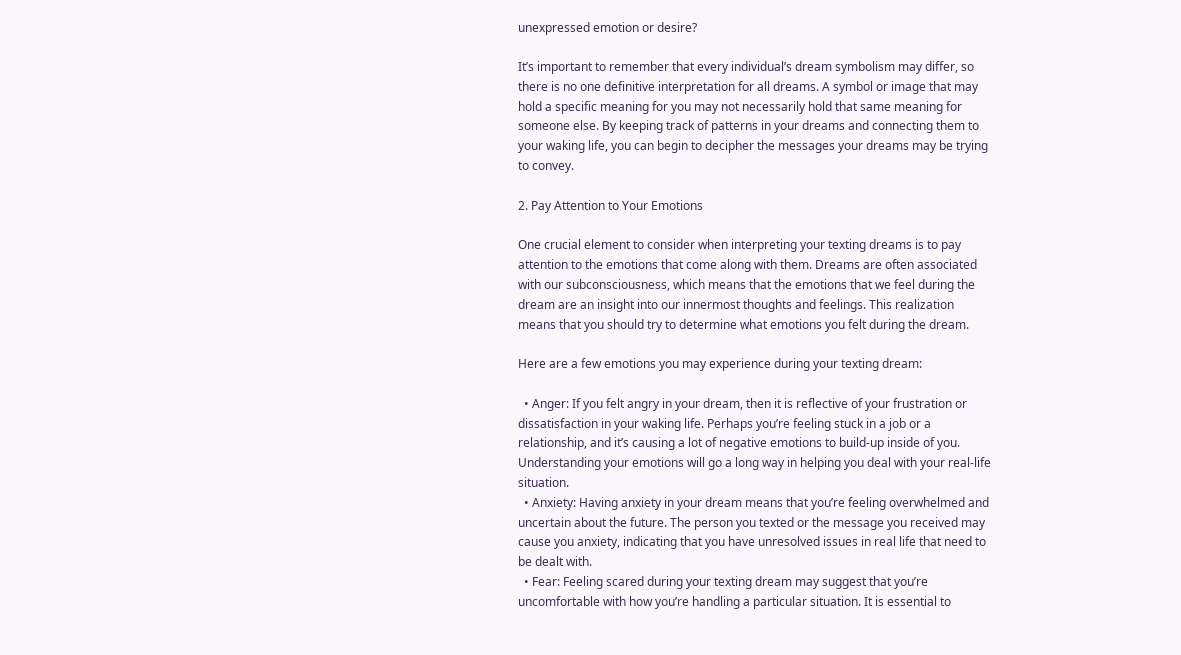unexpressed emotion or desire?

It’s important to remember that every individual’s dream symbolism may differ, so there is no one definitive interpretation for all dreams. A symbol or image that may hold a specific meaning for you may not necessarily hold that same meaning for someone else. By keeping track of patterns in your dreams and connecting them to your waking life, you can begin to decipher the messages your dreams may be trying to convey.

2. Pay Attention to Your Emotions

One crucial element to consider when interpreting your texting dreams is to pay attention to the emotions that come along with them. Dreams are often associated with our subconsciousness, which means that the emotions that we feel during the dream are an insight into our innermost thoughts and feelings. This realization means that you should try to determine what emotions you felt during the dream.

Here are a few emotions you may experience during your texting dream:

  • Anger: If you felt angry in your dream, then it is reflective of your frustration or dissatisfaction in your waking life. Perhaps you’re feeling stuck in a job or a relationship, and it’s causing a lot of negative emotions to build-up inside of you. Understanding your emotions will go a long way in helping you deal with your real-life situation.
  • Anxiety: Having anxiety in your dream means that you’re feeling overwhelmed and uncertain about the future. The person you texted or the message you received may cause you anxiety, indicating that you have unresolved issues in real life that need to be dealt with.
  • Fear: Feeling scared during your texting dream may suggest that you’re uncomfortable with how you’re handling a particular situation. It is essential to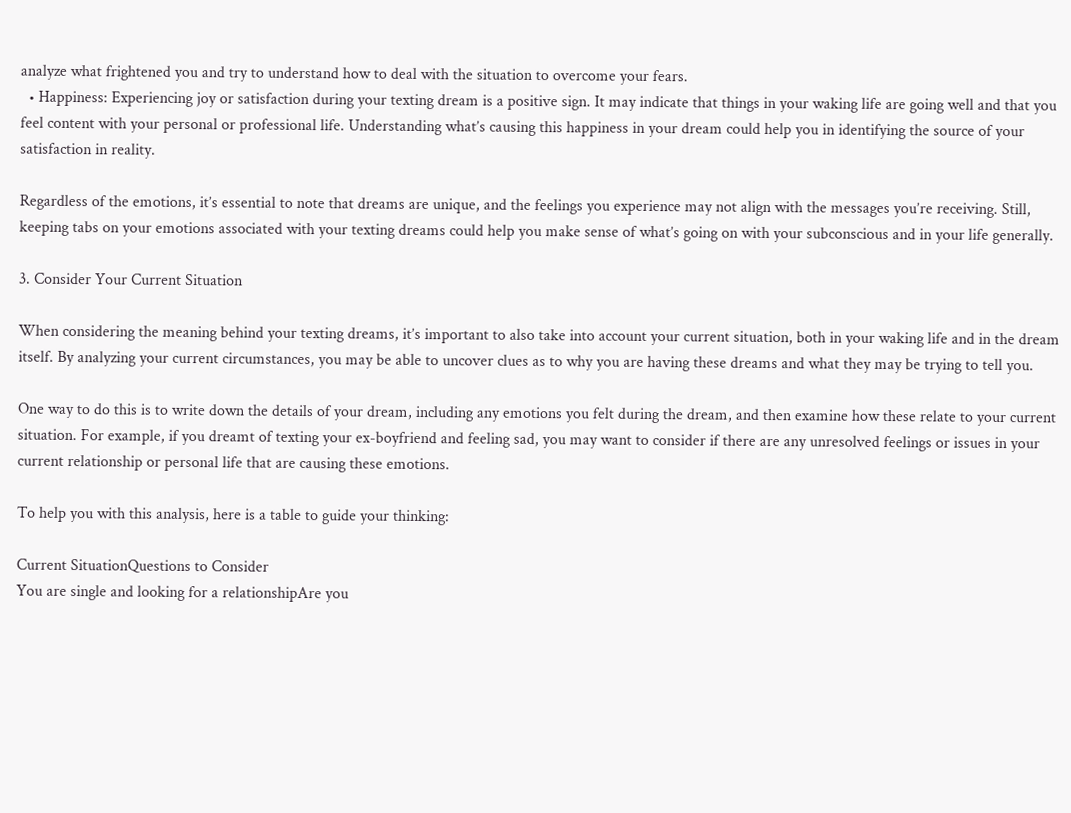analyze what frightened you and try to understand how to deal with the situation to overcome your fears.
  • Happiness: Experiencing joy or satisfaction during your texting dream is a positive sign. It may indicate that things in your waking life are going well and that you feel content with your personal or professional life. Understanding what’s causing this happiness in your dream could help you in identifying the source of your satisfaction in reality.

Regardless of the emotions, it’s essential to note that dreams are unique, and the feelings you experience may not align with the messages you’re receiving. Still, keeping tabs on your emotions associated with your texting dreams could help you make sense of what’s going on with your subconscious and in your life generally.

3. Consider Your Current Situation

When considering the meaning behind your texting dreams, it’s important to also take into account your current situation, both in your waking life and in the dream itself. By analyzing your current circumstances, you may be able to uncover clues as to why you are having these dreams and what they may be trying to tell you.

One way to do this is to write down the details of your dream, including any emotions you felt during the dream, and then examine how these relate to your current situation. For example, if you dreamt of texting your ex-boyfriend and feeling sad, you may want to consider if there are any unresolved feelings or issues in your current relationship or personal life that are causing these emotions.

To help you with this analysis, here is a table to guide your thinking:

Current SituationQuestions to Consider
You are single and looking for a relationshipAre you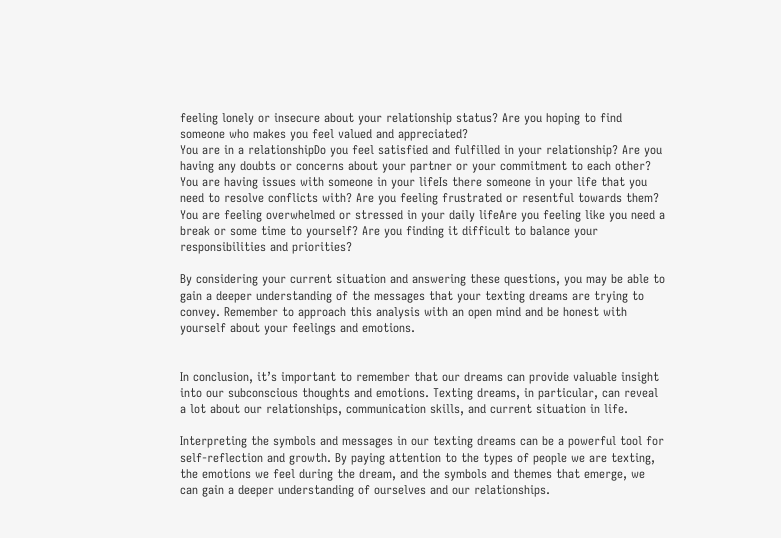feeling lonely or insecure about your relationship status? Are you hoping to find someone who makes you feel valued and appreciated?
You are in a relationshipDo you feel satisfied and fulfilled in your relationship? Are you having any doubts or concerns about your partner or your commitment to each other?
You are having issues with someone in your lifeIs there someone in your life that you need to resolve conflicts with? Are you feeling frustrated or resentful towards them?
You are feeling overwhelmed or stressed in your daily lifeAre you feeling like you need a break or some time to yourself? Are you finding it difficult to balance your responsibilities and priorities?

By considering your current situation and answering these questions, you may be able to gain a deeper understanding of the messages that your texting dreams are trying to convey. Remember to approach this analysis with an open mind and be honest with yourself about your feelings and emotions.


In conclusion, it’s important to remember that our dreams can provide valuable insight into our subconscious thoughts and emotions. Texting dreams, in particular, can reveal a lot about our relationships, communication skills, and current situation in life.

Interpreting the symbols and messages in our texting dreams can be a powerful tool for self-reflection and growth. By paying attention to the types of people we are texting, the emotions we feel during the dream, and the symbols and themes that emerge, we can gain a deeper understanding of ourselves and our relationships.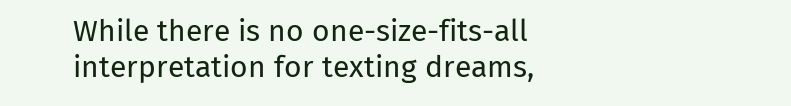While there is no one-size-fits-all interpretation for texting dreams,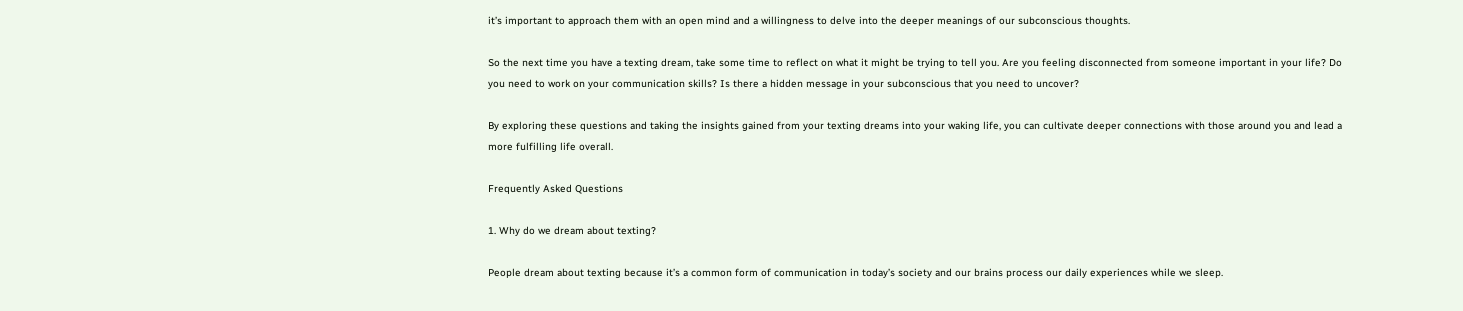it’s important to approach them with an open mind and a willingness to delve into the deeper meanings of our subconscious thoughts.

So the next time you have a texting dream, take some time to reflect on what it might be trying to tell you. Are you feeling disconnected from someone important in your life? Do you need to work on your communication skills? Is there a hidden message in your subconscious that you need to uncover?

By exploring these questions and taking the insights gained from your texting dreams into your waking life, you can cultivate deeper connections with those around you and lead a more fulfilling life overall.

Frequently Asked Questions

1. Why do we dream about texting?

People dream about texting because it’s a common form of communication in today’s society and our brains process our daily experiences while we sleep.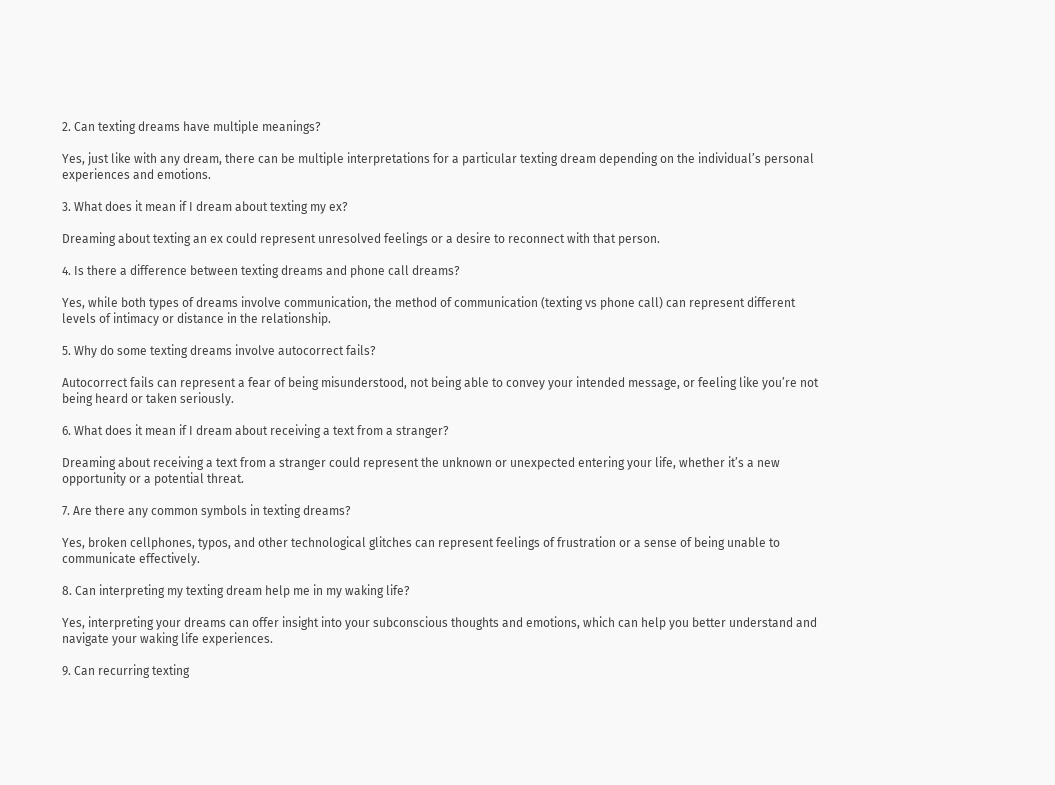2. Can texting dreams have multiple meanings?

Yes, just like with any dream, there can be multiple interpretations for a particular texting dream depending on the individual’s personal experiences and emotions.

3. What does it mean if I dream about texting my ex?

Dreaming about texting an ex could represent unresolved feelings or a desire to reconnect with that person.

4. Is there a difference between texting dreams and phone call dreams?

Yes, while both types of dreams involve communication, the method of communication (texting vs phone call) can represent different levels of intimacy or distance in the relationship.

5. Why do some texting dreams involve autocorrect fails?

Autocorrect fails can represent a fear of being misunderstood, not being able to convey your intended message, or feeling like you’re not being heard or taken seriously.

6. What does it mean if I dream about receiving a text from a stranger?

Dreaming about receiving a text from a stranger could represent the unknown or unexpected entering your life, whether it’s a new opportunity or a potential threat.

7. Are there any common symbols in texting dreams?

Yes, broken cellphones, typos, and other technological glitches can represent feelings of frustration or a sense of being unable to communicate effectively.

8. Can interpreting my texting dream help me in my waking life?

Yes, interpreting your dreams can offer insight into your subconscious thoughts and emotions, which can help you better understand and navigate your waking life experiences.

9. Can recurring texting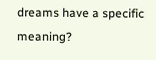dreams have a specific meaning?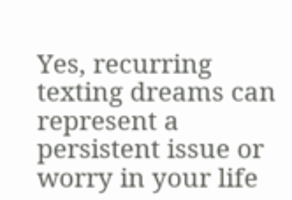Yes, recurring texting dreams can represent a persistent issue or worry in your life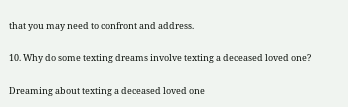that you may need to confront and address.

10. Why do some texting dreams involve texting a deceased loved one?

Dreaming about texting a deceased loved one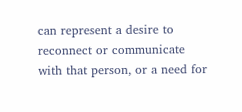can represent a desire to reconnect or communicate with that person, or a need for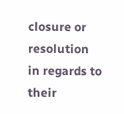closure or resolution in regards to their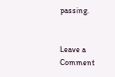passing.


Leave a Comment